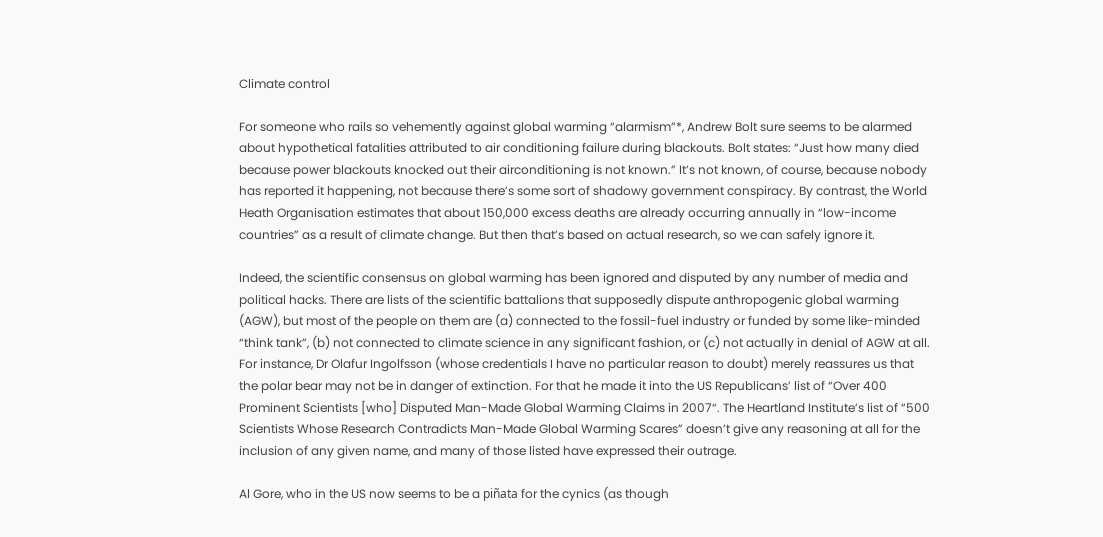Climate control

For someone who rails so vehemently against global warming “alarmism”*, Andrew Bolt sure seems to be alarmed about hypothetical fatalities attributed to air conditioning failure during blackouts. Bolt states: “Just how many died because power blackouts knocked out their airconditioning is not known.” It’s not known, of course, because nobody has reported it happening, not because there’s some sort of shadowy government conspiracy. By contrast, the World Heath Organisation estimates that about 150,000 excess deaths are already occurring annually in “low-income countries” as a result of climate change. But then that’s based on actual research, so we can safely ignore it.

Indeed, the scientific consensus on global warming has been ignored and disputed by any number of media and political hacks. There are lists of the scientific battalions that supposedly dispute anthropogenic global warming (AGW), but most of the people on them are (a) connected to the fossil-fuel industry or funded by some like-minded “think tank”, (b) not connected to climate science in any significant fashion, or (c) not actually in denial of AGW at all. For instance, Dr Olafur Ingolfsson (whose credentials I have no particular reason to doubt) merely reassures us that the polar bear may not be in danger of extinction. For that he made it into the US Republicans’ list of “Over 400 Prominent Scientists [who] Disputed Man-Made Global Warming Claims in 2007“. The Heartland Institute’s list of “500 Scientists Whose Research Contradicts Man-Made Global Warming Scares” doesn’t give any reasoning at all for the inclusion of any given name, and many of those listed have expressed their outrage.

Al Gore, who in the US now seems to be a piñata for the cynics (as though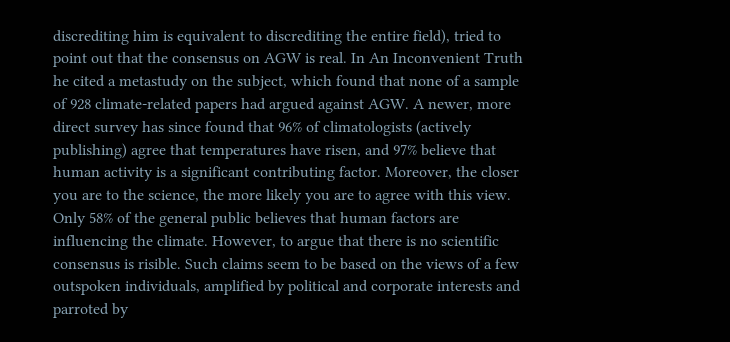discrediting him is equivalent to discrediting the entire field), tried to point out that the consensus on AGW is real. In An Inconvenient Truth he cited a metastudy on the subject, which found that none of a sample of 928 climate-related papers had argued against AGW. A newer, more direct survey has since found that 96% of climatologists (actively publishing) agree that temperatures have risen, and 97% believe that human activity is a significant contributing factor. Moreover, the closer you are to the science, the more likely you are to agree with this view. Only 58% of the general public believes that human factors are influencing the climate. However, to argue that there is no scientific consensus is risible. Such claims seem to be based on the views of a few outspoken individuals, amplified by political and corporate interests and parroted by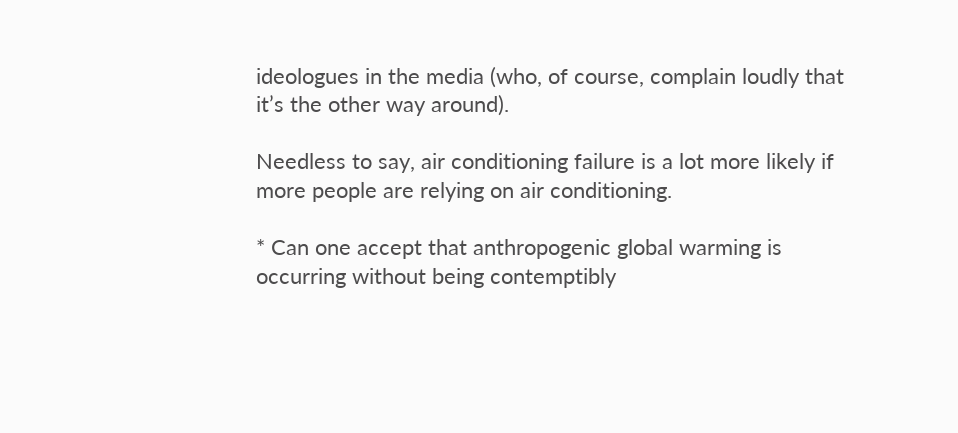ideologues in the media (who, of course, complain loudly that it’s the other way around).

Needless to say, air conditioning failure is a lot more likely if more people are relying on air conditioning.

* Can one accept that anthropogenic global warming is occurring without being contemptibly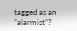tagged as an “alarmist”?